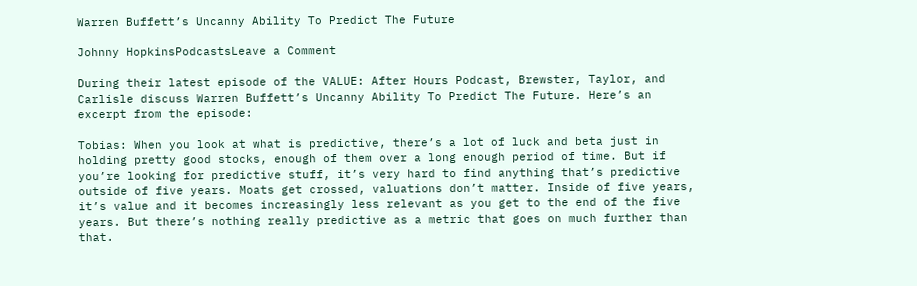Warren Buffett’s Uncanny Ability To Predict The Future

Johnny HopkinsPodcastsLeave a Comment

During their latest episode of the VALUE: After Hours Podcast, Brewster, Taylor, and Carlisle discuss Warren Buffett’s Uncanny Ability To Predict The Future. Here’s an excerpt from the episode:

Tobias: When you look at what is predictive, there’s a lot of luck and beta just in holding pretty good stocks, enough of them over a long enough period of time. But if you’re looking for predictive stuff, it’s very hard to find anything that’s predictive outside of five years. Moats get crossed, valuations don’t matter. Inside of five years, it’s value and it becomes increasingly less relevant as you get to the end of the five years. But there’s nothing really predictive as a metric that goes on much further than that.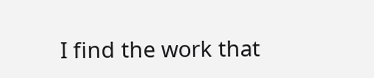I find the work that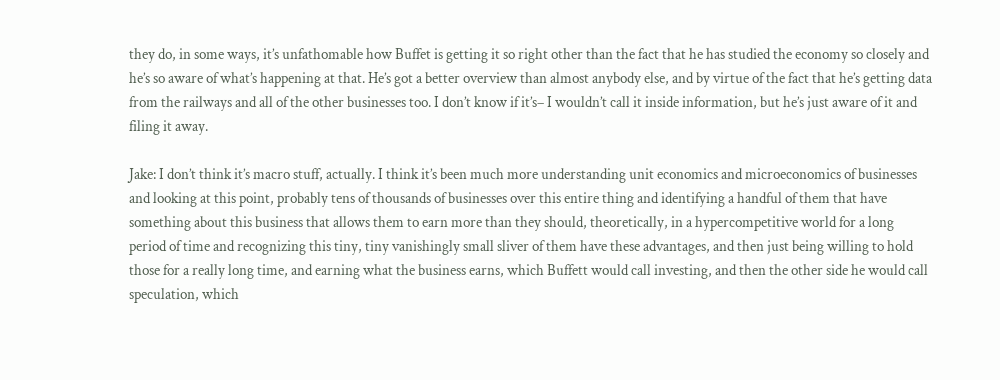they do, in some ways, it’s unfathomable how Buffet is getting it so right other than the fact that he has studied the economy so closely and he’s so aware of what’s happening at that. He’s got a better overview than almost anybody else, and by virtue of the fact that he’s getting data from the railways and all of the other businesses too. I don’t know if it’s– I wouldn’t call it inside information, but he’s just aware of it and filing it away.

Jake: I don’t think it’s macro stuff, actually. I think it’s been much more understanding unit economics and microeconomics of businesses and looking at this point, probably tens of thousands of businesses over this entire thing and identifying a handful of them that have something about this business that allows them to earn more than they should, theoretically, in a hypercompetitive world for a long period of time and recognizing this tiny, tiny vanishingly small sliver of them have these advantages, and then just being willing to hold those for a really long time, and earning what the business earns, which Buffett would call investing, and then the other side he would call speculation, which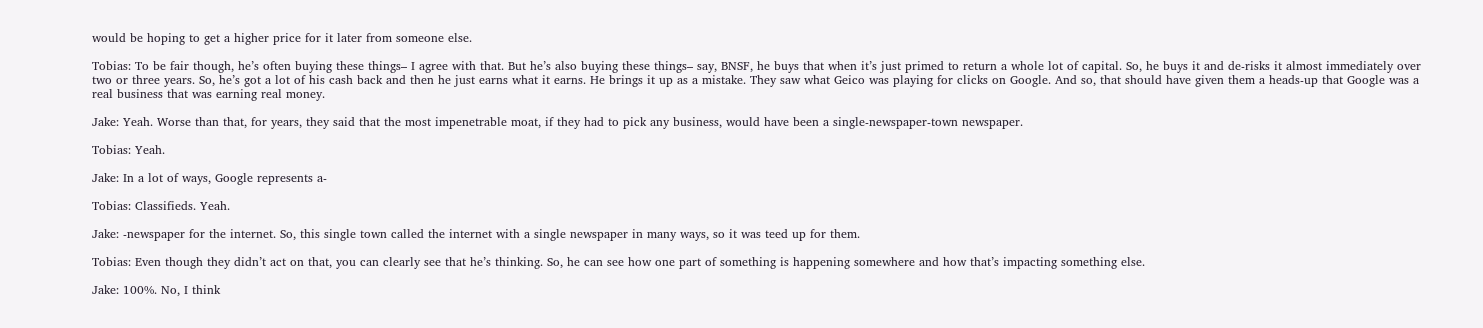would be hoping to get a higher price for it later from someone else.

Tobias: To be fair though, he’s often buying these things– I agree with that. But he’s also buying these things– say, BNSF, he buys that when it’s just primed to return a whole lot of capital. So, he buys it and de-risks it almost immediately over two or three years. So, he’s got a lot of his cash back and then he just earns what it earns. He brings it up as a mistake. They saw what Geico was playing for clicks on Google. And so, that should have given them a heads-up that Google was a real business that was earning real money.

Jake: Yeah. Worse than that, for years, they said that the most impenetrable moat, if they had to pick any business, would have been a single-newspaper-town newspaper.

Tobias: Yeah.

Jake: In a lot of ways, Google represents a-

Tobias: Classifieds. Yeah.

Jake: -newspaper for the internet. So, this single town called the internet with a single newspaper in many ways, so it was teed up for them.

Tobias: Even though they didn’t act on that, you can clearly see that he’s thinking. So, he can see how one part of something is happening somewhere and how that’s impacting something else.

Jake: 100%. No, I think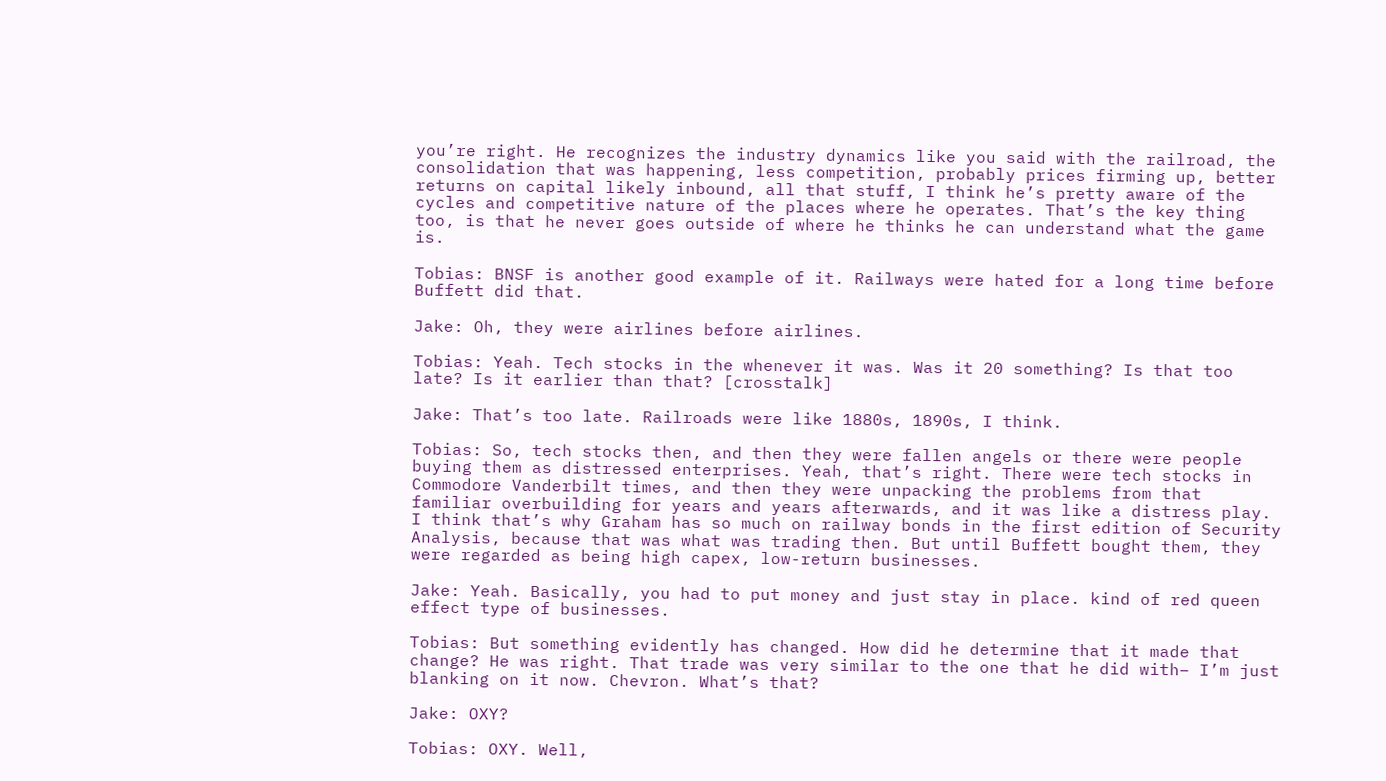you’re right. He recognizes the industry dynamics like you said with the railroad, the consolidation that was happening, less competition, probably prices firming up, better returns on capital likely inbound, all that stuff, I think he’s pretty aware of the cycles and competitive nature of the places where he operates. That’s the key thing too, is that he never goes outside of where he thinks he can understand what the game is.

Tobias: BNSF is another good example of it. Railways were hated for a long time before Buffett did that.

Jake: Oh, they were airlines before airlines.

Tobias: Yeah. Tech stocks in the whenever it was. Was it 20 something? Is that too late? Is it earlier than that? [crosstalk]

Jake: That’s too late. Railroads were like 1880s, 1890s, I think.

Tobias: So, tech stocks then, and then they were fallen angels or there were people buying them as distressed enterprises. Yeah, that’s right. There were tech stocks in Commodore Vanderbilt times, and then they were unpacking the problems from that familiar overbuilding for years and years afterwards, and it was like a distress play. I think that’s why Graham has so much on railway bonds in the first edition of Security Analysis, because that was what was trading then. But until Buffett bought them, they were regarded as being high capex, low-return businesses.

Jake: Yeah. Basically, you had to put money and just stay in place. kind of red queen effect type of businesses.

Tobias: But something evidently has changed. How did he determine that it made that change? He was right. That trade was very similar to the one that he did with– I’m just blanking on it now. Chevron. What’s that?

Jake: OXY?

Tobias: OXY. Well,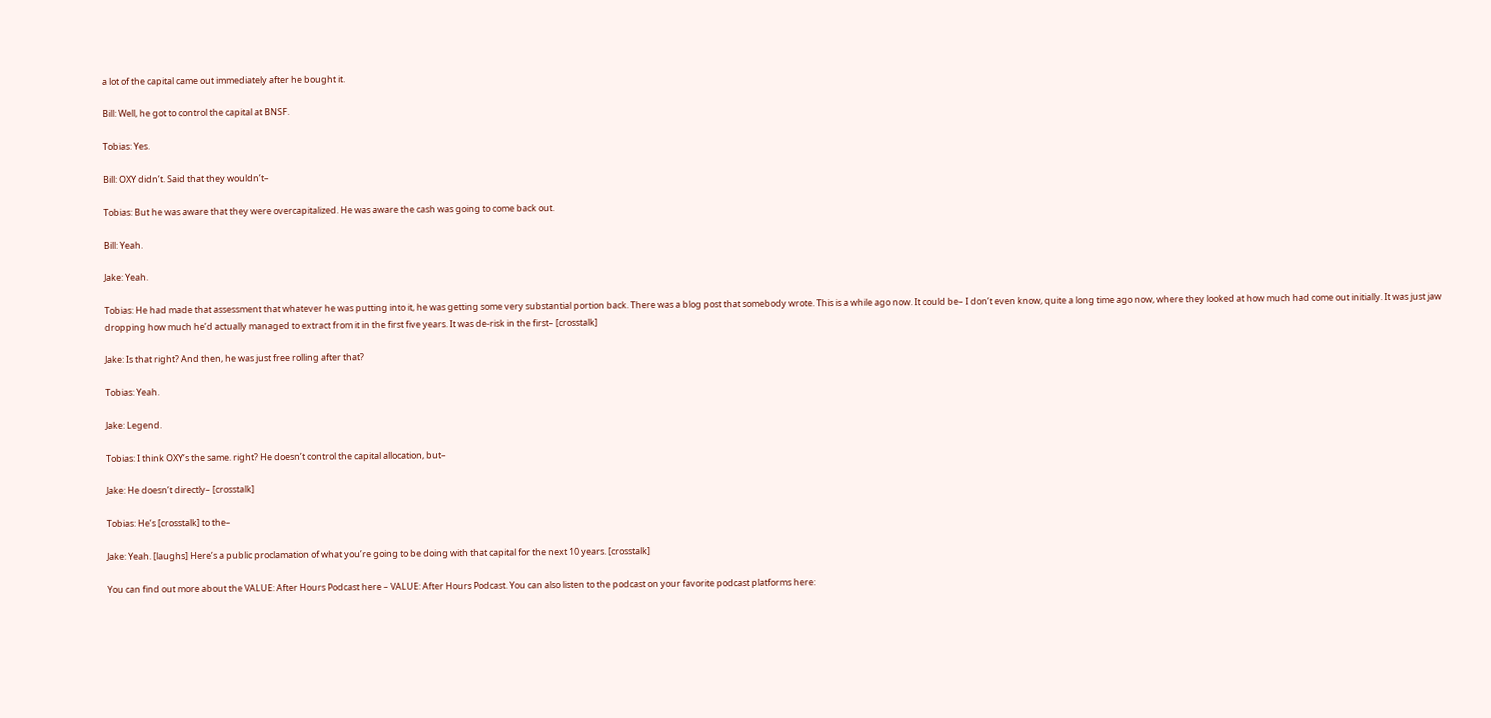a lot of the capital came out immediately after he bought it.

Bill: Well, he got to control the capital at BNSF.

Tobias: Yes.

Bill: OXY didn’t. Said that they wouldn’t–

Tobias: But he was aware that they were overcapitalized. He was aware the cash was going to come back out.

Bill: Yeah.

Jake: Yeah.

Tobias: He had made that assessment that whatever he was putting into it, he was getting some very substantial portion back. There was a blog post that somebody wrote. This is a while ago now. It could be– I don’t even know, quite a long time ago now, where they looked at how much had come out initially. It was just jaw dropping how much he’d actually managed to extract from it in the first five years. It was de-risk in the first– [crosstalk]

Jake: Is that right? And then, he was just free rolling after that?

Tobias: Yeah.

Jake: Legend.

Tobias: I think OXY’s the same. right? He doesn’t control the capital allocation, but–

Jake: He doesn’t directly– [crosstalk]

Tobias: He’s [crosstalk] to the–

Jake: Yeah. [laughs] Here’s a public proclamation of what you’re going to be doing with that capital for the next 10 years. [crosstalk]

You can find out more about the VALUE: After Hours Podcast here – VALUE: After Hours Podcast. You can also listen to the podcast on your favorite podcast platforms here: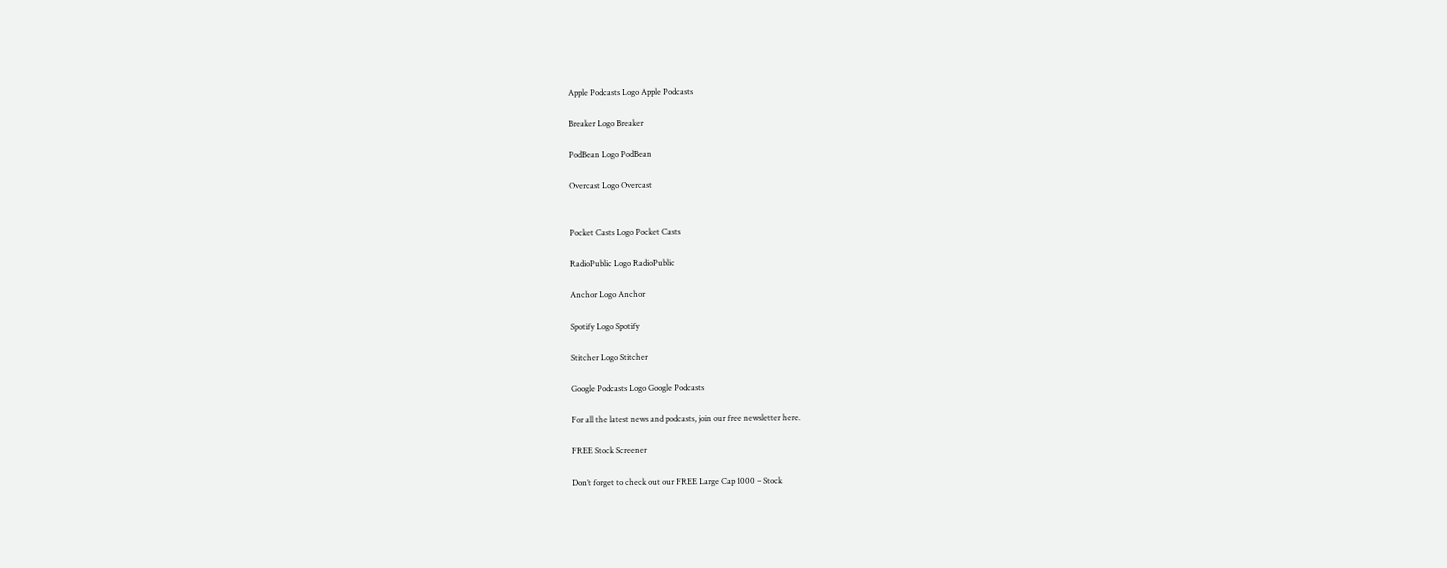Apple Podcasts Logo Apple Podcasts

Breaker Logo Breaker

PodBean Logo PodBean

Overcast Logo Overcast


Pocket Casts Logo Pocket Casts

RadioPublic Logo RadioPublic

Anchor Logo Anchor

Spotify Logo Spotify

Stitcher Logo Stitcher

Google Podcasts Logo Google Podcasts

For all the latest news and podcasts, join our free newsletter here.

FREE Stock Screener

Don’t forget to check out our FREE Large Cap 1000 – Stock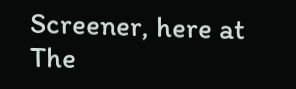Screener, here at The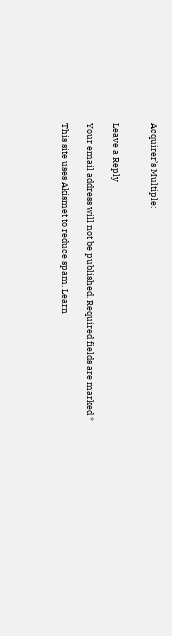Acquirer’s Multiple:


Leave a Reply

Your email address will not be published. Required fields are marked *

This site uses Akismet to reduce spam. Learn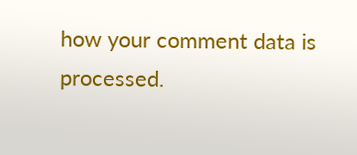how your comment data is processed.